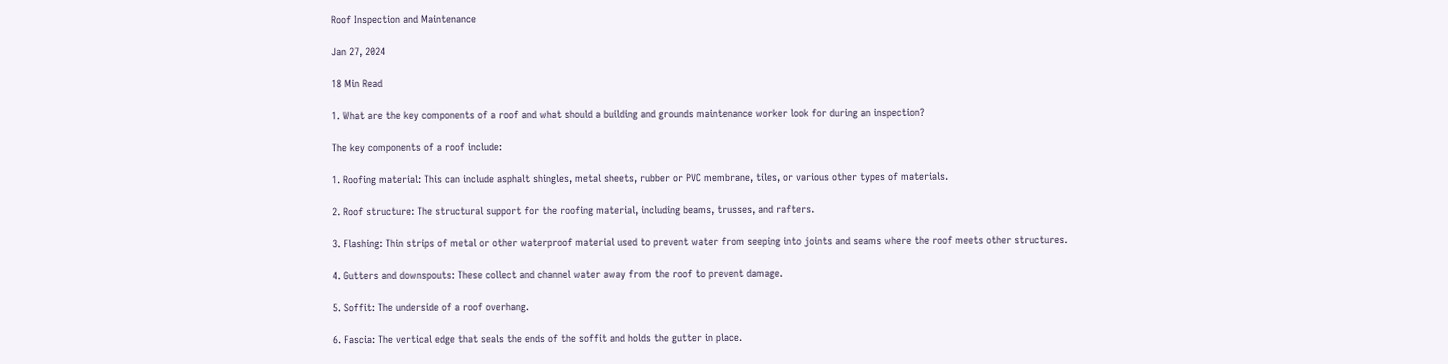Roof Inspection and Maintenance

Jan 27, 2024

18 Min Read

1. What are the key components of a roof and what should a building and grounds maintenance worker look for during an inspection?

The key components of a roof include:

1. Roofing material: This can include asphalt shingles, metal sheets, rubber or PVC membrane, tiles, or various other types of materials.

2. Roof structure: The structural support for the roofing material, including beams, trusses, and rafters.

3. Flashing: Thin strips of metal or other waterproof material used to prevent water from seeping into joints and seams where the roof meets other structures.

4. Gutters and downspouts: These collect and channel water away from the roof to prevent damage.

5. Soffit: The underside of a roof overhang.

6. Fascia: The vertical edge that seals the ends of the soffit and holds the gutter in place.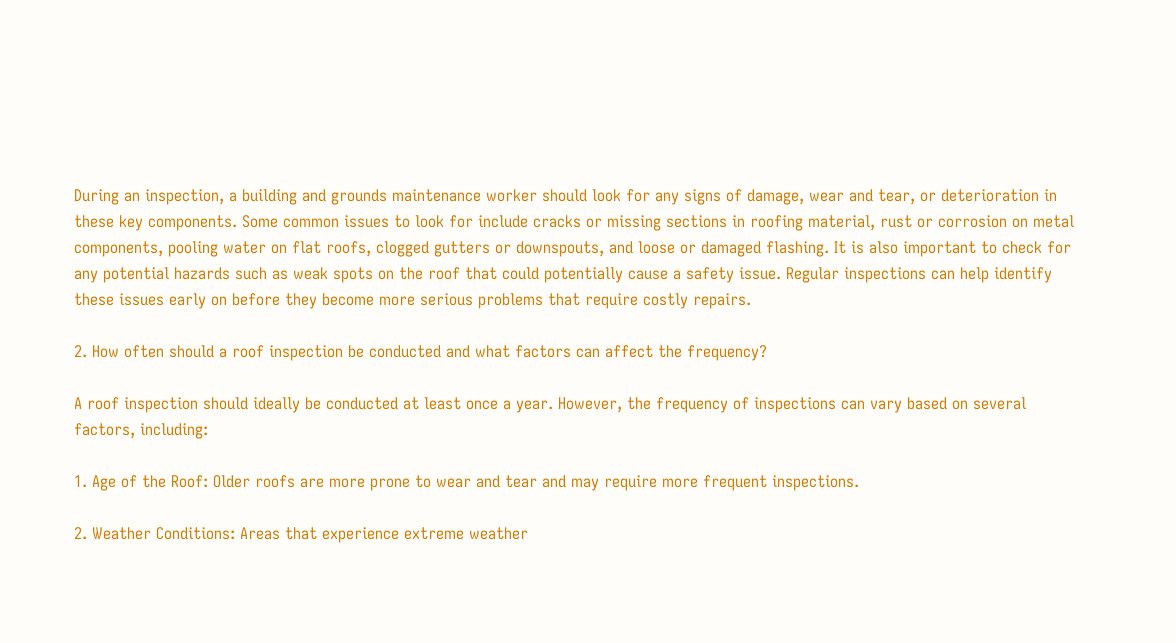During an inspection, a building and grounds maintenance worker should look for any signs of damage, wear and tear, or deterioration in these key components. Some common issues to look for include cracks or missing sections in roofing material, rust or corrosion on metal components, pooling water on flat roofs, clogged gutters or downspouts, and loose or damaged flashing. It is also important to check for any potential hazards such as weak spots on the roof that could potentially cause a safety issue. Regular inspections can help identify these issues early on before they become more serious problems that require costly repairs.

2. How often should a roof inspection be conducted and what factors can affect the frequency?

A roof inspection should ideally be conducted at least once a year. However, the frequency of inspections can vary based on several factors, including:

1. Age of the Roof: Older roofs are more prone to wear and tear and may require more frequent inspections.

2. Weather Conditions: Areas that experience extreme weather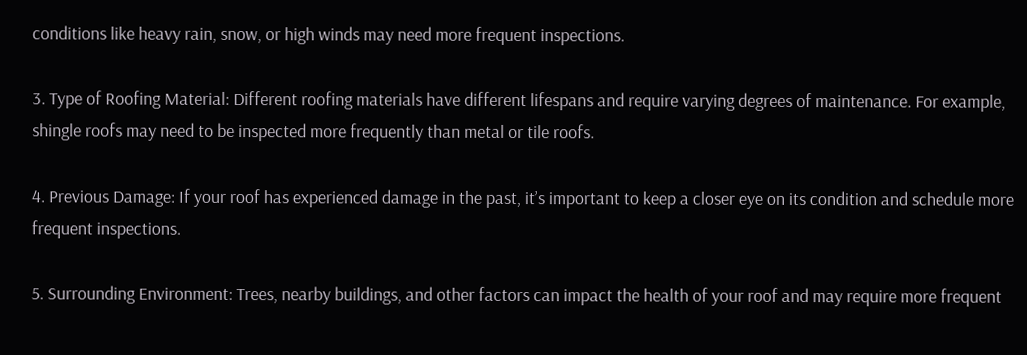conditions like heavy rain, snow, or high winds may need more frequent inspections.

3. Type of Roofing Material: Different roofing materials have different lifespans and require varying degrees of maintenance. For example, shingle roofs may need to be inspected more frequently than metal or tile roofs.

4. Previous Damage: If your roof has experienced damage in the past, it’s important to keep a closer eye on its condition and schedule more frequent inspections.

5. Surrounding Environment: Trees, nearby buildings, and other factors can impact the health of your roof and may require more frequent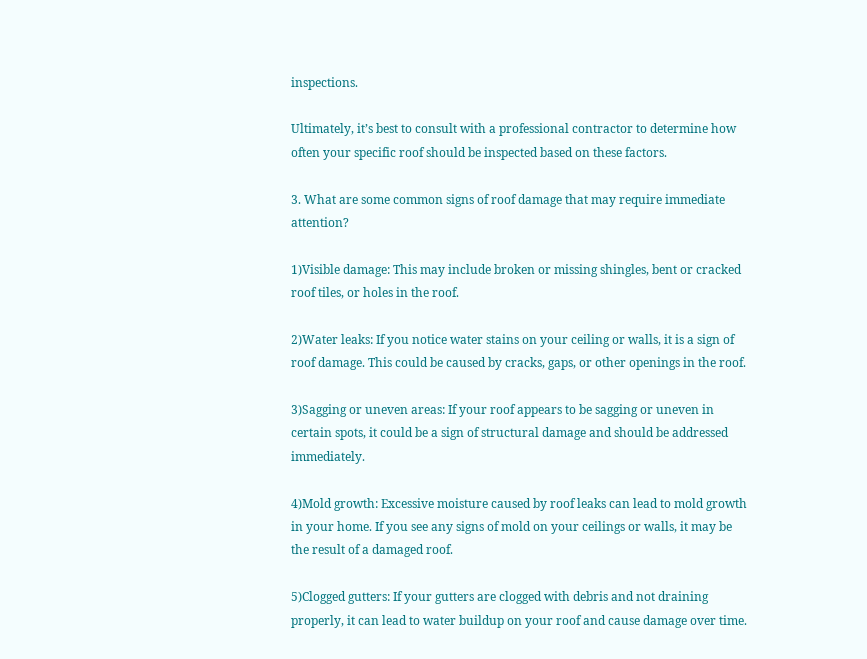inspections.

Ultimately, it’s best to consult with a professional contractor to determine how often your specific roof should be inspected based on these factors.

3. What are some common signs of roof damage that may require immediate attention?

1)Visible damage: This may include broken or missing shingles, bent or cracked roof tiles, or holes in the roof.

2)Water leaks: If you notice water stains on your ceiling or walls, it is a sign of roof damage. This could be caused by cracks, gaps, or other openings in the roof.

3)Sagging or uneven areas: If your roof appears to be sagging or uneven in certain spots, it could be a sign of structural damage and should be addressed immediately.

4)Mold growth: Excessive moisture caused by roof leaks can lead to mold growth in your home. If you see any signs of mold on your ceilings or walls, it may be the result of a damaged roof.

5)Clogged gutters: If your gutters are clogged with debris and not draining properly, it can lead to water buildup on your roof and cause damage over time.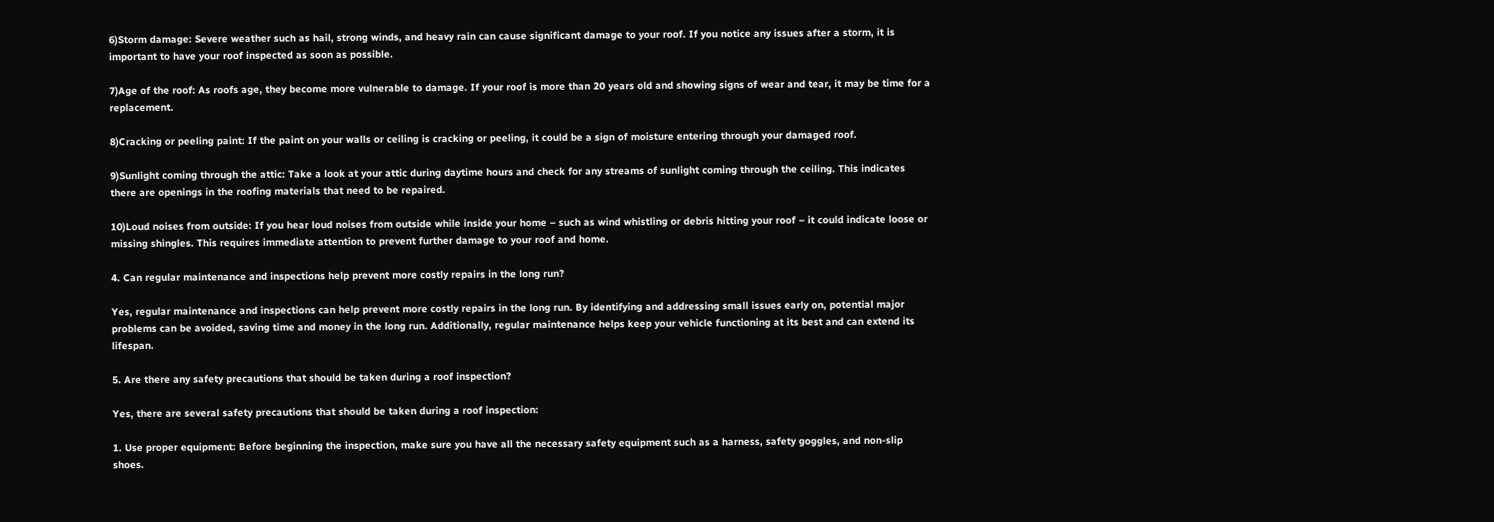6)Storm damage: Severe weather such as hail, strong winds, and heavy rain can cause significant damage to your roof. If you notice any issues after a storm, it is important to have your roof inspected as soon as possible.

7)Age of the roof: As roofs age, they become more vulnerable to damage. If your roof is more than 20 years old and showing signs of wear and tear, it may be time for a replacement.

8)Cracking or peeling paint: If the paint on your walls or ceiling is cracking or peeling, it could be a sign of moisture entering through your damaged roof.

9)Sunlight coming through the attic: Take a look at your attic during daytime hours and check for any streams of sunlight coming through the ceiling. This indicates there are openings in the roofing materials that need to be repaired.

10)Loud noises from outside: If you hear loud noises from outside while inside your home – such as wind whistling or debris hitting your roof – it could indicate loose or missing shingles. This requires immediate attention to prevent further damage to your roof and home.

4. Can regular maintenance and inspections help prevent more costly repairs in the long run?

Yes, regular maintenance and inspections can help prevent more costly repairs in the long run. By identifying and addressing small issues early on, potential major problems can be avoided, saving time and money in the long run. Additionally, regular maintenance helps keep your vehicle functioning at its best and can extend its lifespan.

5. Are there any safety precautions that should be taken during a roof inspection?

Yes, there are several safety precautions that should be taken during a roof inspection:

1. Use proper equipment: Before beginning the inspection, make sure you have all the necessary safety equipment such as a harness, safety goggles, and non-slip shoes.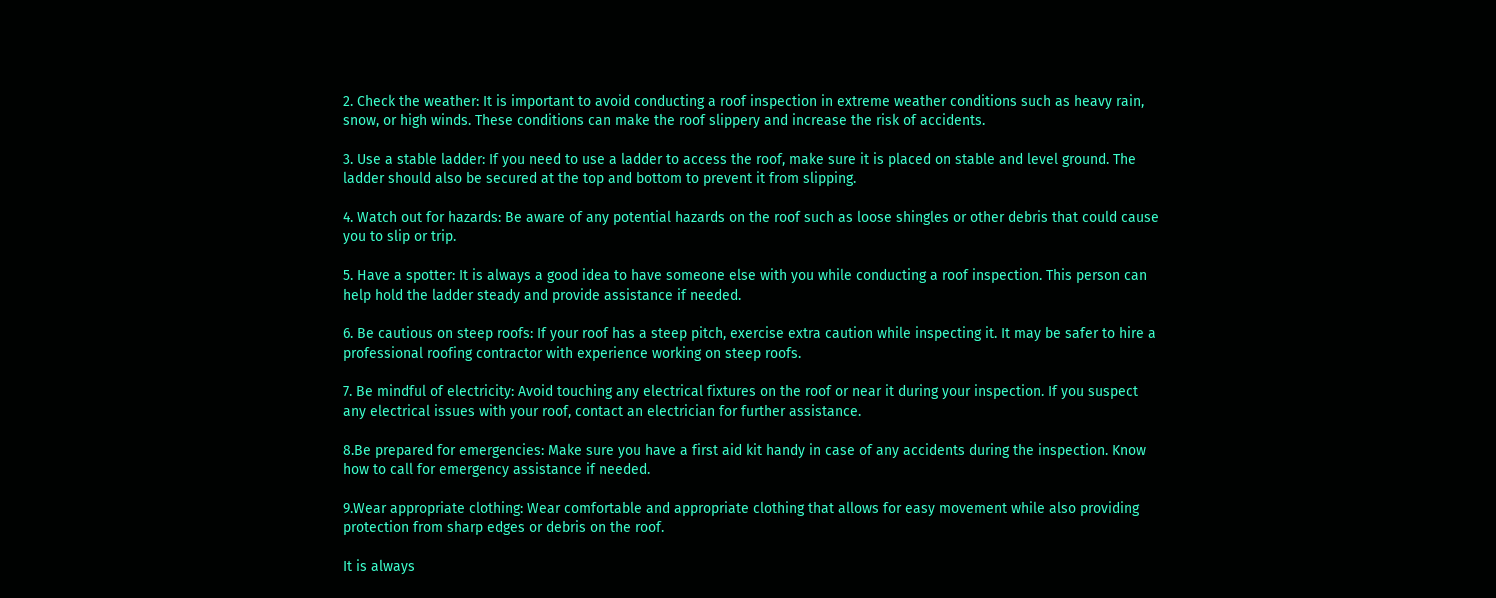2. Check the weather: It is important to avoid conducting a roof inspection in extreme weather conditions such as heavy rain, snow, or high winds. These conditions can make the roof slippery and increase the risk of accidents.

3. Use a stable ladder: If you need to use a ladder to access the roof, make sure it is placed on stable and level ground. The ladder should also be secured at the top and bottom to prevent it from slipping.

4. Watch out for hazards: Be aware of any potential hazards on the roof such as loose shingles or other debris that could cause you to slip or trip.

5. Have a spotter: It is always a good idea to have someone else with you while conducting a roof inspection. This person can help hold the ladder steady and provide assistance if needed.

6. Be cautious on steep roofs: If your roof has a steep pitch, exercise extra caution while inspecting it. It may be safer to hire a professional roofing contractor with experience working on steep roofs.

7. Be mindful of electricity: Avoid touching any electrical fixtures on the roof or near it during your inspection. If you suspect any electrical issues with your roof, contact an electrician for further assistance.

8.Be prepared for emergencies: Make sure you have a first aid kit handy in case of any accidents during the inspection. Know how to call for emergency assistance if needed.

9.Wear appropriate clothing: Wear comfortable and appropriate clothing that allows for easy movement while also providing protection from sharp edges or debris on the roof.

It is always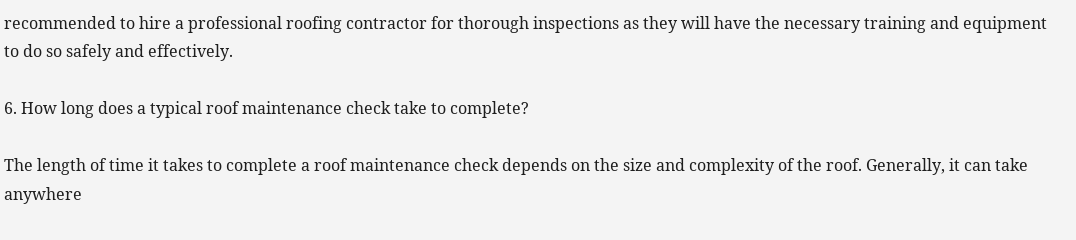recommended to hire a professional roofing contractor for thorough inspections as they will have the necessary training and equipment to do so safely and effectively.

6. How long does a typical roof maintenance check take to complete?

The length of time it takes to complete a roof maintenance check depends on the size and complexity of the roof. Generally, it can take anywhere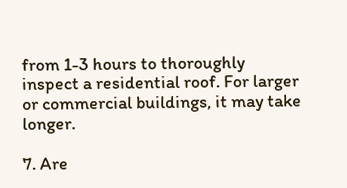from 1-3 hours to thoroughly inspect a residential roof. For larger or commercial buildings, it may take longer.

7. Are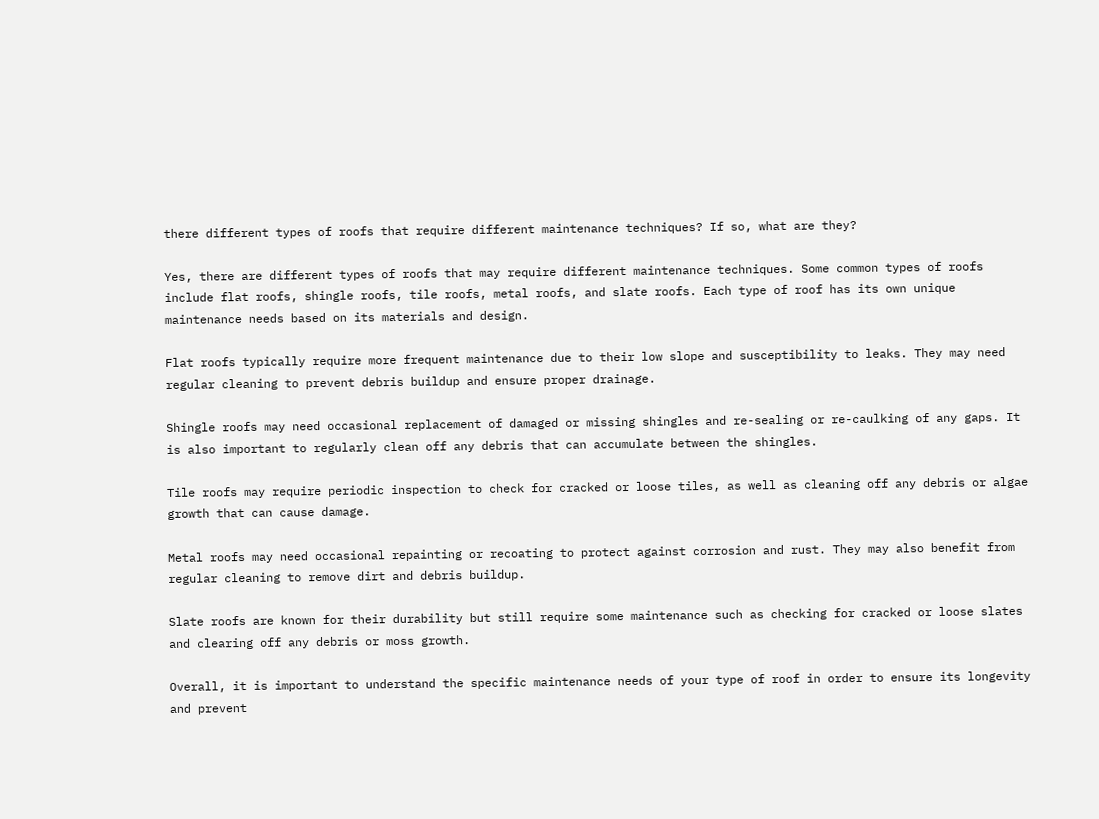there different types of roofs that require different maintenance techniques? If so, what are they?

Yes, there are different types of roofs that may require different maintenance techniques. Some common types of roofs include flat roofs, shingle roofs, tile roofs, metal roofs, and slate roofs. Each type of roof has its own unique maintenance needs based on its materials and design.

Flat roofs typically require more frequent maintenance due to their low slope and susceptibility to leaks. They may need regular cleaning to prevent debris buildup and ensure proper drainage.

Shingle roofs may need occasional replacement of damaged or missing shingles and re-sealing or re-caulking of any gaps. It is also important to regularly clean off any debris that can accumulate between the shingles.

Tile roofs may require periodic inspection to check for cracked or loose tiles, as well as cleaning off any debris or algae growth that can cause damage.

Metal roofs may need occasional repainting or recoating to protect against corrosion and rust. They may also benefit from regular cleaning to remove dirt and debris buildup.

Slate roofs are known for their durability but still require some maintenance such as checking for cracked or loose slates and clearing off any debris or moss growth.

Overall, it is important to understand the specific maintenance needs of your type of roof in order to ensure its longevity and prevent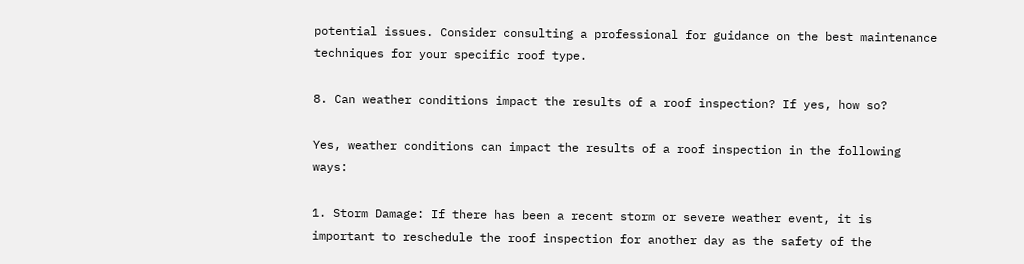potential issues. Consider consulting a professional for guidance on the best maintenance techniques for your specific roof type.

8. Can weather conditions impact the results of a roof inspection? If yes, how so?

Yes, weather conditions can impact the results of a roof inspection in the following ways:

1. Storm Damage: If there has been a recent storm or severe weather event, it is important to reschedule the roof inspection for another day as the safety of the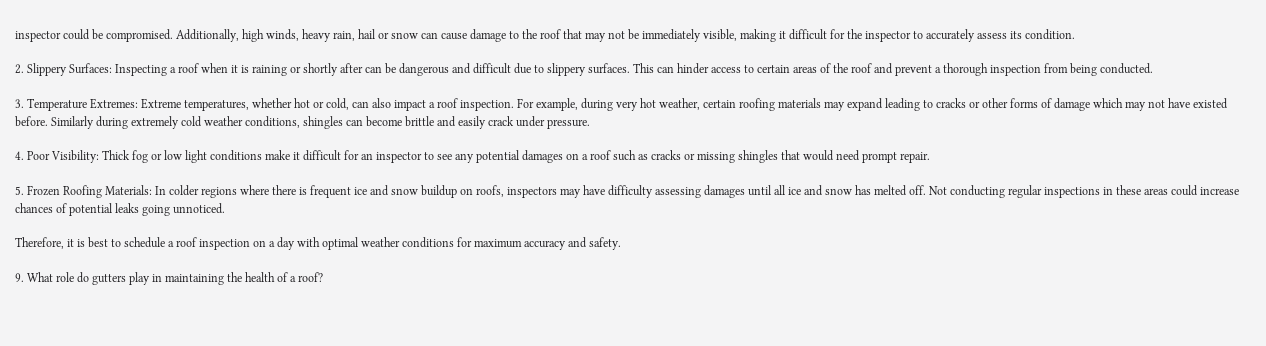inspector could be compromised. Additionally, high winds, heavy rain, hail or snow can cause damage to the roof that may not be immediately visible, making it difficult for the inspector to accurately assess its condition.

2. Slippery Surfaces: Inspecting a roof when it is raining or shortly after can be dangerous and difficult due to slippery surfaces. This can hinder access to certain areas of the roof and prevent a thorough inspection from being conducted.

3. Temperature Extremes: Extreme temperatures, whether hot or cold, can also impact a roof inspection. For example, during very hot weather, certain roofing materials may expand leading to cracks or other forms of damage which may not have existed before. Similarly during extremely cold weather conditions, shingles can become brittle and easily crack under pressure.

4. Poor Visibility: Thick fog or low light conditions make it difficult for an inspector to see any potential damages on a roof such as cracks or missing shingles that would need prompt repair.

5. Frozen Roofing Materials: In colder regions where there is frequent ice and snow buildup on roofs, inspectors may have difficulty assessing damages until all ice and snow has melted off. Not conducting regular inspections in these areas could increase chances of potential leaks going unnoticed.

Therefore, it is best to schedule a roof inspection on a day with optimal weather conditions for maximum accuracy and safety.

9. What role do gutters play in maintaining the health of a roof?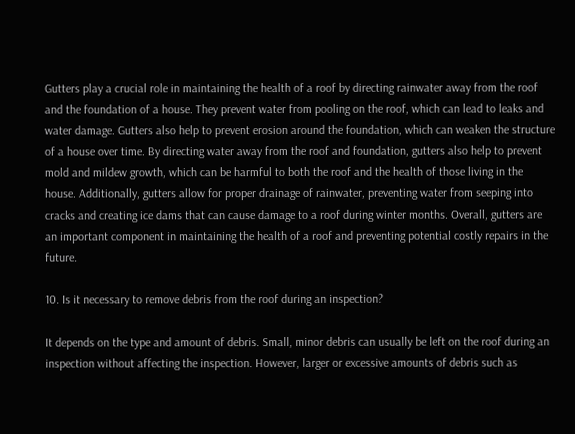Gutters play a crucial role in maintaining the health of a roof by directing rainwater away from the roof and the foundation of a house. They prevent water from pooling on the roof, which can lead to leaks and water damage. Gutters also help to prevent erosion around the foundation, which can weaken the structure of a house over time. By directing water away from the roof and foundation, gutters also help to prevent mold and mildew growth, which can be harmful to both the roof and the health of those living in the house. Additionally, gutters allow for proper drainage of rainwater, preventing water from seeping into cracks and creating ice dams that can cause damage to a roof during winter months. Overall, gutters are an important component in maintaining the health of a roof and preventing potential costly repairs in the future.

10. Is it necessary to remove debris from the roof during an inspection?

It depends on the type and amount of debris. Small, minor debris can usually be left on the roof during an inspection without affecting the inspection. However, larger or excessive amounts of debris such as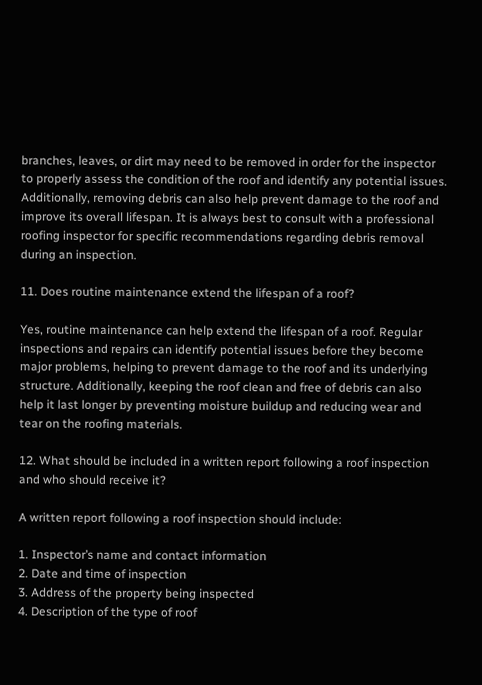branches, leaves, or dirt may need to be removed in order for the inspector to properly assess the condition of the roof and identify any potential issues. Additionally, removing debris can also help prevent damage to the roof and improve its overall lifespan. It is always best to consult with a professional roofing inspector for specific recommendations regarding debris removal during an inspection.

11. Does routine maintenance extend the lifespan of a roof?

Yes, routine maintenance can help extend the lifespan of a roof. Regular inspections and repairs can identify potential issues before they become major problems, helping to prevent damage to the roof and its underlying structure. Additionally, keeping the roof clean and free of debris can also help it last longer by preventing moisture buildup and reducing wear and tear on the roofing materials.

12. What should be included in a written report following a roof inspection and who should receive it?

A written report following a roof inspection should include:

1. Inspector’s name and contact information
2. Date and time of inspection
3. Address of the property being inspected
4. Description of the type of roof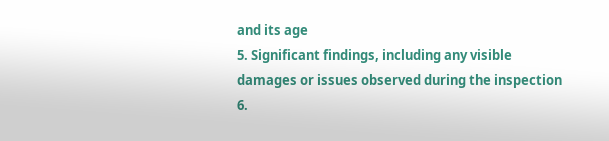and its age
5. Significant findings, including any visible damages or issues observed during the inspection
6.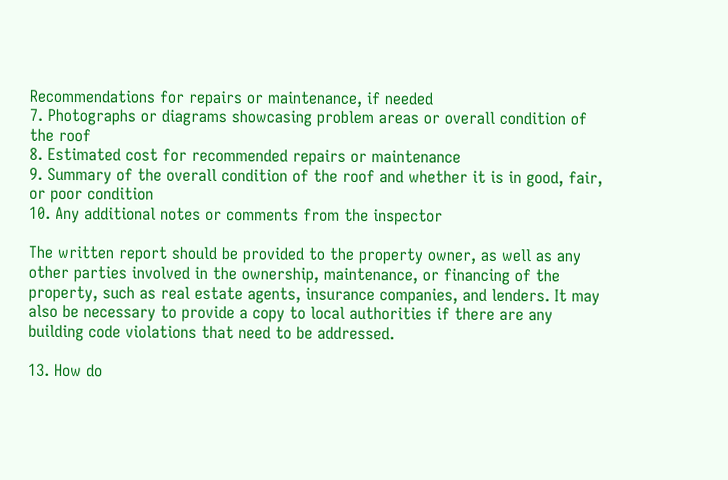Recommendations for repairs or maintenance, if needed
7. Photographs or diagrams showcasing problem areas or overall condition of the roof
8. Estimated cost for recommended repairs or maintenance
9. Summary of the overall condition of the roof and whether it is in good, fair, or poor condition
10. Any additional notes or comments from the inspector

The written report should be provided to the property owner, as well as any other parties involved in the ownership, maintenance, or financing of the property, such as real estate agents, insurance companies, and lenders. It may also be necessary to provide a copy to local authorities if there are any building code violations that need to be addressed.

13. How do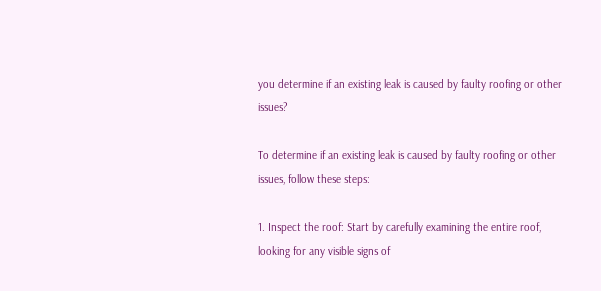you determine if an existing leak is caused by faulty roofing or other issues?

To determine if an existing leak is caused by faulty roofing or other issues, follow these steps:

1. Inspect the roof: Start by carefully examining the entire roof, looking for any visible signs of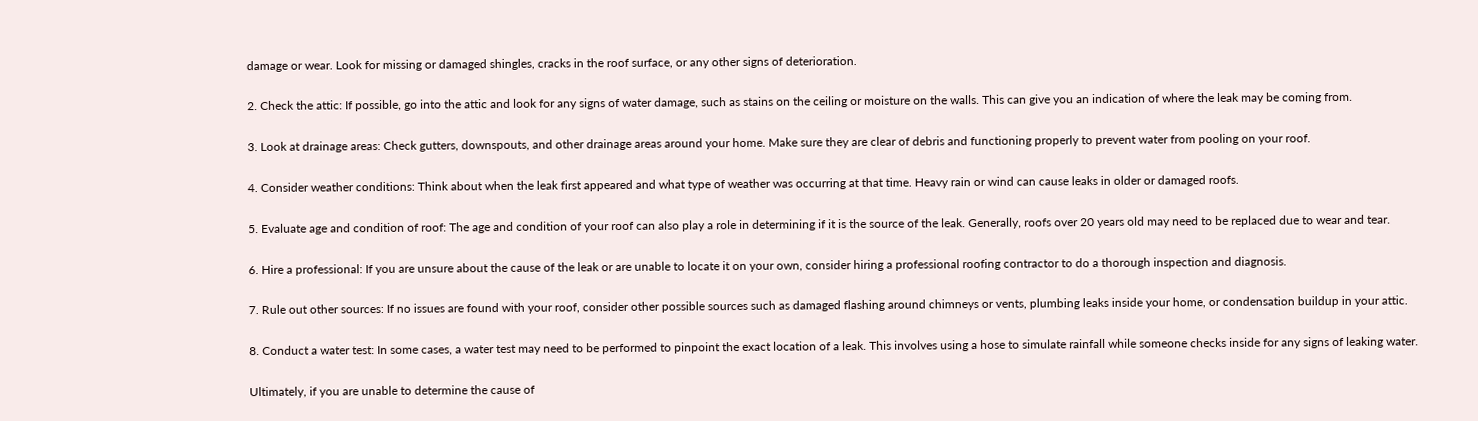damage or wear. Look for missing or damaged shingles, cracks in the roof surface, or any other signs of deterioration.

2. Check the attic: If possible, go into the attic and look for any signs of water damage, such as stains on the ceiling or moisture on the walls. This can give you an indication of where the leak may be coming from.

3. Look at drainage areas: Check gutters, downspouts, and other drainage areas around your home. Make sure they are clear of debris and functioning properly to prevent water from pooling on your roof.

4. Consider weather conditions: Think about when the leak first appeared and what type of weather was occurring at that time. Heavy rain or wind can cause leaks in older or damaged roofs.

5. Evaluate age and condition of roof: The age and condition of your roof can also play a role in determining if it is the source of the leak. Generally, roofs over 20 years old may need to be replaced due to wear and tear.

6. Hire a professional: If you are unsure about the cause of the leak or are unable to locate it on your own, consider hiring a professional roofing contractor to do a thorough inspection and diagnosis.

7. Rule out other sources: If no issues are found with your roof, consider other possible sources such as damaged flashing around chimneys or vents, plumbing leaks inside your home, or condensation buildup in your attic.

8. Conduct a water test: In some cases, a water test may need to be performed to pinpoint the exact location of a leak. This involves using a hose to simulate rainfall while someone checks inside for any signs of leaking water.

Ultimately, if you are unable to determine the cause of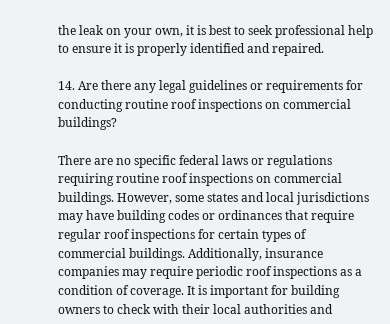the leak on your own, it is best to seek professional help to ensure it is properly identified and repaired.

14. Are there any legal guidelines or requirements for conducting routine roof inspections on commercial buildings?

There are no specific federal laws or regulations requiring routine roof inspections on commercial buildings. However, some states and local jurisdictions may have building codes or ordinances that require regular roof inspections for certain types of commercial buildings. Additionally, insurance companies may require periodic roof inspections as a condition of coverage. It is important for building owners to check with their local authorities and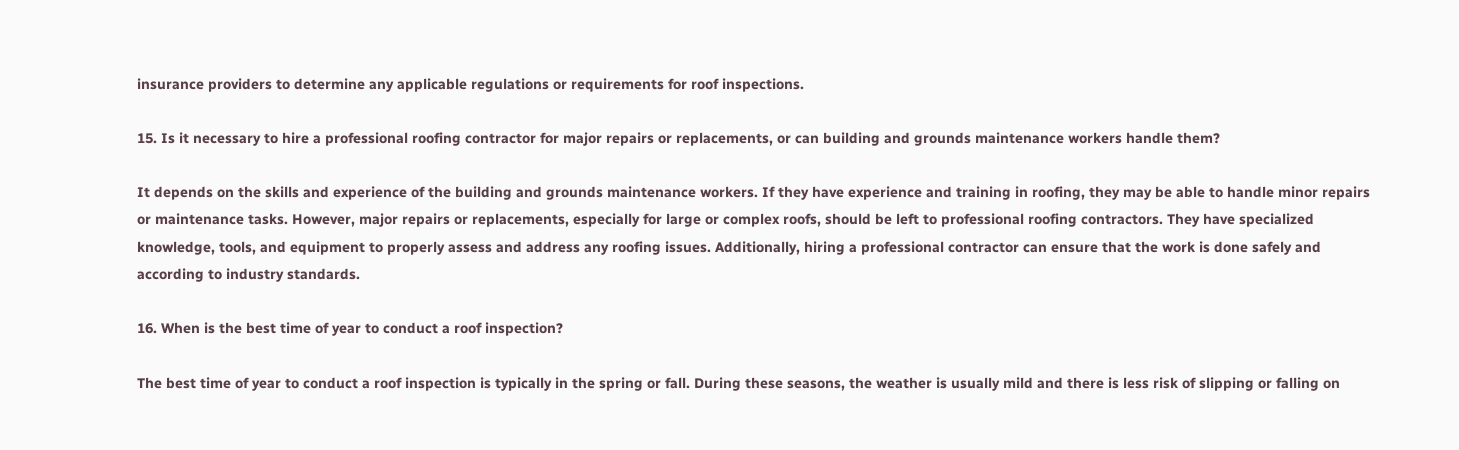insurance providers to determine any applicable regulations or requirements for roof inspections.

15. Is it necessary to hire a professional roofing contractor for major repairs or replacements, or can building and grounds maintenance workers handle them?

It depends on the skills and experience of the building and grounds maintenance workers. If they have experience and training in roofing, they may be able to handle minor repairs or maintenance tasks. However, major repairs or replacements, especially for large or complex roofs, should be left to professional roofing contractors. They have specialized knowledge, tools, and equipment to properly assess and address any roofing issues. Additionally, hiring a professional contractor can ensure that the work is done safely and according to industry standards.

16. When is the best time of year to conduct a roof inspection?

The best time of year to conduct a roof inspection is typically in the spring or fall. During these seasons, the weather is usually mild and there is less risk of slipping or falling on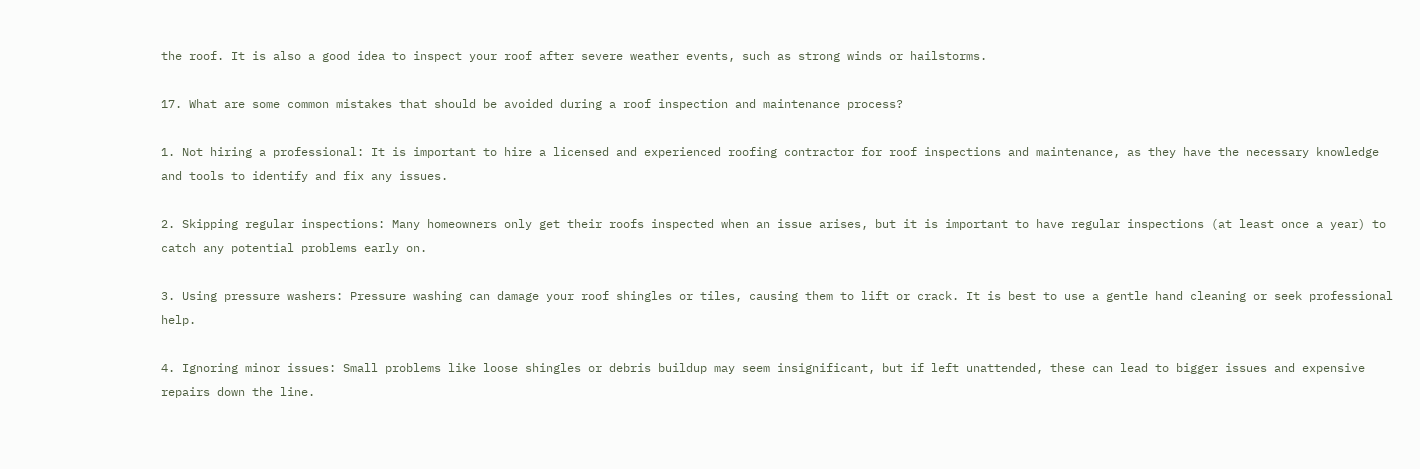the roof. It is also a good idea to inspect your roof after severe weather events, such as strong winds or hailstorms.

17. What are some common mistakes that should be avoided during a roof inspection and maintenance process?

1. Not hiring a professional: It is important to hire a licensed and experienced roofing contractor for roof inspections and maintenance, as they have the necessary knowledge and tools to identify and fix any issues.

2. Skipping regular inspections: Many homeowners only get their roofs inspected when an issue arises, but it is important to have regular inspections (at least once a year) to catch any potential problems early on.

3. Using pressure washers: Pressure washing can damage your roof shingles or tiles, causing them to lift or crack. It is best to use a gentle hand cleaning or seek professional help.

4. Ignoring minor issues: Small problems like loose shingles or debris buildup may seem insignificant, but if left unattended, these can lead to bigger issues and expensive repairs down the line.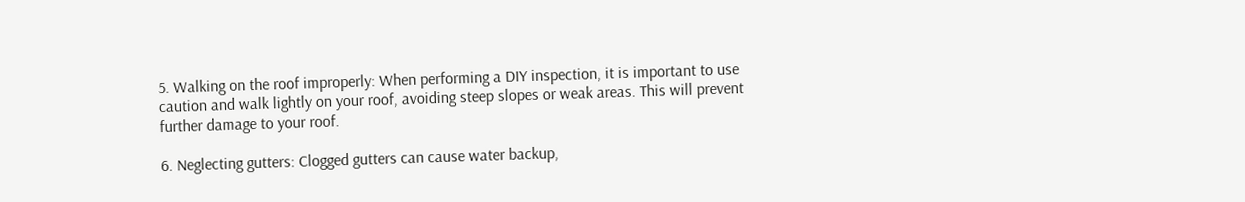5. Walking on the roof improperly: When performing a DIY inspection, it is important to use caution and walk lightly on your roof, avoiding steep slopes or weak areas. This will prevent further damage to your roof.

6. Neglecting gutters: Clogged gutters can cause water backup,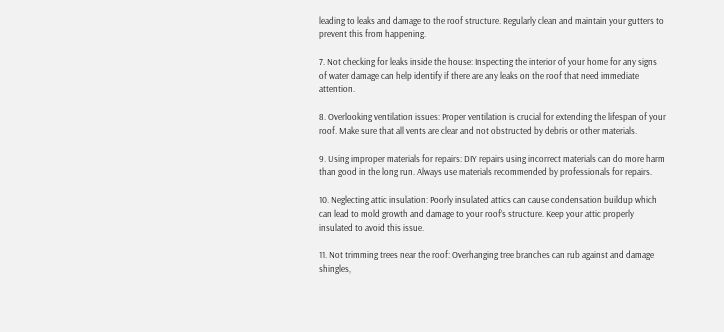leading to leaks and damage to the roof structure. Regularly clean and maintain your gutters to prevent this from happening.

7. Not checking for leaks inside the house: Inspecting the interior of your home for any signs of water damage can help identify if there are any leaks on the roof that need immediate attention.

8. Overlooking ventilation issues: Proper ventilation is crucial for extending the lifespan of your roof. Make sure that all vents are clear and not obstructed by debris or other materials.

9. Using improper materials for repairs: DIY repairs using incorrect materials can do more harm than good in the long run. Always use materials recommended by professionals for repairs.

10. Neglecting attic insulation: Poorly insulated attics can cause condensation buildup which can lead to mold growth and damage to your roof’s structure. Keep your attic properly insulated to avoid this issue.

11. Not trimming trees near the roof: Overhanging tree branches can rub against and damage shingles,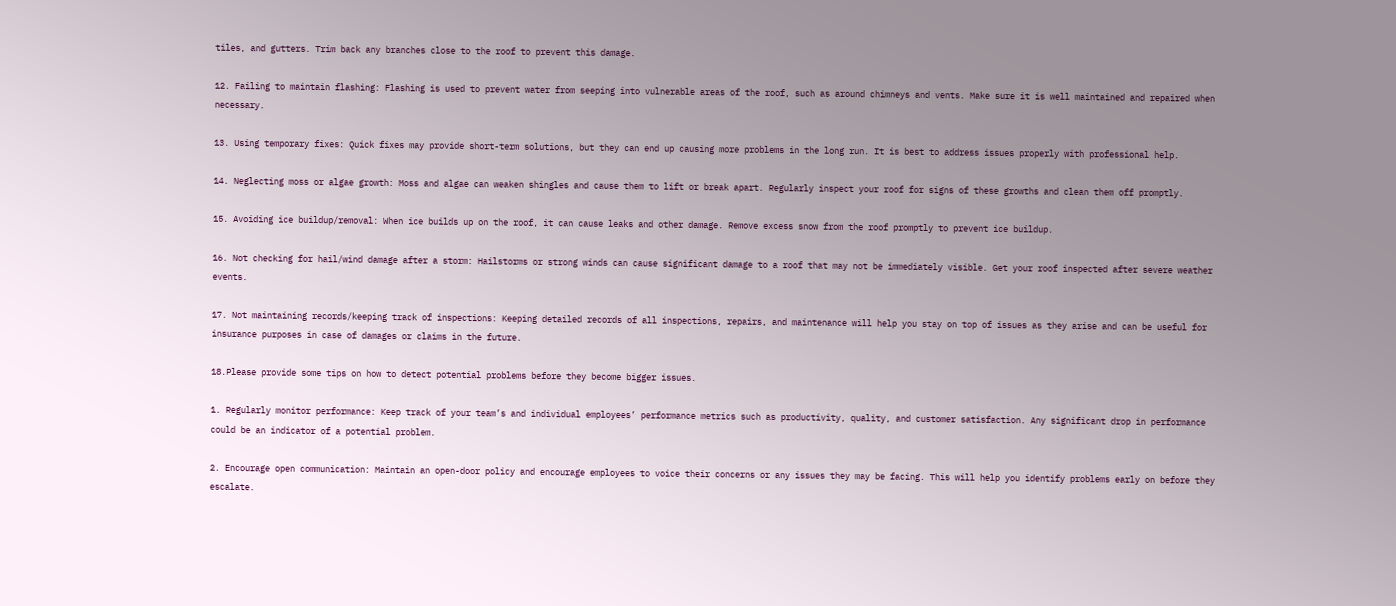tiles, and gutters. Trim back any branches close to the roof to prevent this damage.

12. Failing to maintain flashing: Flashing is used to prevent water from seeping into vulnerable areas of the roof, such as around chimneys and vents. Make sure it is well maintained and repaired when necessary.

13. Using temporary fixes: Quick fixes may provide short-term solutions, but they can end up causing more problems in the long run. It is best to address issues properly with professional help.

14. Neglecting moss or algae growth: Moss and algae can weaken shingles and cause them to lift or break apart. Regularly inspect your roof for signs of these growths and clean them off promptly.

15. Avoiding ice buildup/removal: When ice builds up on the roof, it can cause leaks and other damage. Remove excess snow from the roof promptly to prevent ice buildup.

16. Not checking for hail/wind damage after a storm: Hailstorms or strong winds can cause significant damage to a roof that may not be immediately visible. Get your roof inspected after severe weather events.

17. Not maintaining records/keeping track of inspections: Keeping detailed records of all inspections, repairs, and maintenance will help you stay on top of issues as they arise and can be useful for insurance purposes in case of damages or claims in the future.

18.Please provide some tips on how to detect potential problems before they become bigger issues.

1. Regularly monitor performance: Keep track of your team’s and individual employees’ performance metrics such as productivity, quality, and customer satisfaction. Any significant drop in performance could be an indicator of a potential problem.

2. Encourage open communication: Maintain an open-door policy and encourage employees to voice their concerns or any issues they may be facing. This will help you identify problems early on before they escalate.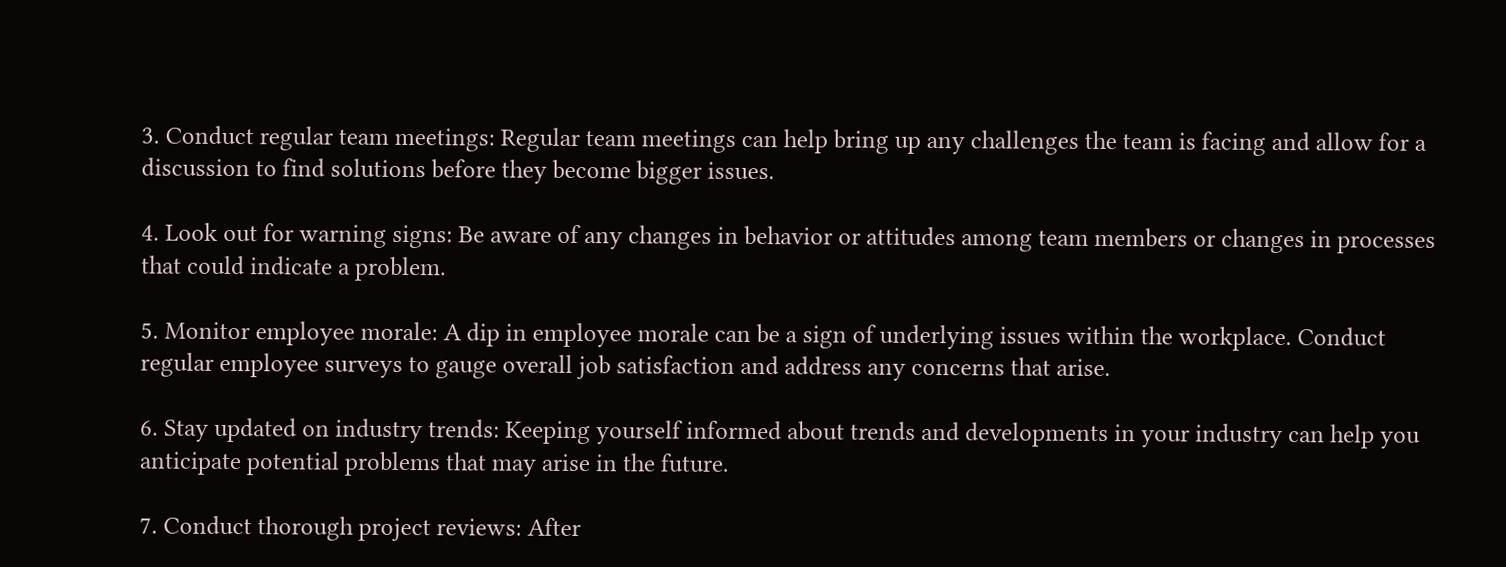3. Conduct regular team meetings: Regular team meetings can help bring up any challenges the team is facing and allow for a discussion to find solutions before they become bigger issues.

4. Look out for warning signs: Be aware of any changes in behavior or attitudes among team members or changes in processes that could indicate a problem.

5. Monitor employee morale: A dip in employee morale can be a sign of underlying issues within the workplace. Conduct regular employee surveys to gauge overall job satisfaction and address any concerns that arise.

6. Stay updated on industry trends: Keeping yourself informed about trends and developments in your industry can help you anticipate potential problems that may arise in the future.

7. Conduct thorough project reviews: After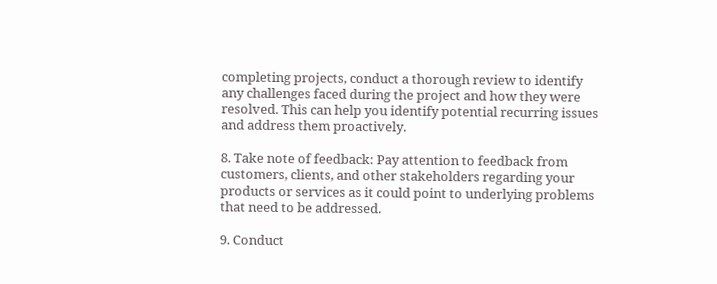completing projects, conduct a thorough review to identify any challenges faced during the project and how they were resolved. This can help you identify potential recurring issues and address them proactively.

8. Take note of feedback: Pay attention to feedback from customers, clients, and other stakeholders regarding your products or services as it could point to underlying problems that need to be addressed.

9. Conduct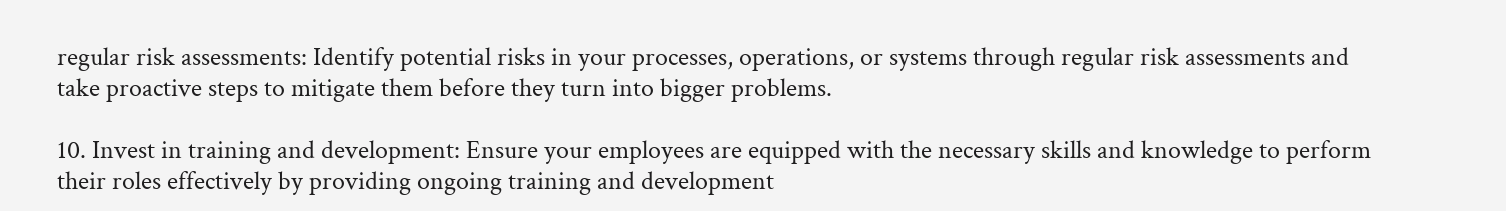regular risk assessments: Identify potential risks in your processes, operations, or systems through regular risk assessments and take proactive steps to mitigate them before they turn into bigger problems.

10. Invest in training and development: Ensure your employees are equipped with the necessary skills and knowledge to perform their roles effectively by providing ongoing training and development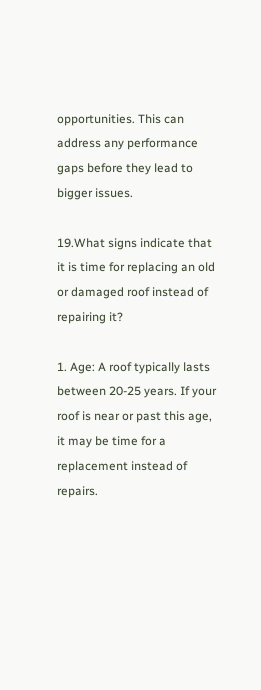opportunities. This can address any performance gaps before they lead to bigger issues.

19.What signs indicate that it is time for replacing an old or damaged roof instead of repairing it?

1. Age: A roof typically lasts between 20-25 years. If your roof is near or past this age, it may be time for a replacement instead of repairs.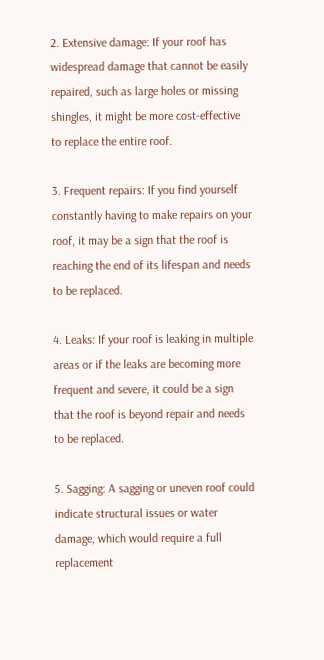2. Extensive damage: If your roof has widespread damage that cannot be easily repaired, such as large holes or missing shingles, it might be more cost-effective to replace the entire roof.

3. Frequent repairs: If you find yourself constantly having to make repairs on your roof, it may be a sign that the roof is reaching the end of its lifespan and needs to be replaced.

4. Leaks: If your roof is leaking in multiple areas or if the leaks are becoming more frequent and severe, it could be a sign that the roof is beyond repair and needs to be replaced.

5. Sagging: A sagging or uneven roof could indicate structural issues or water damage, which would require a full replacement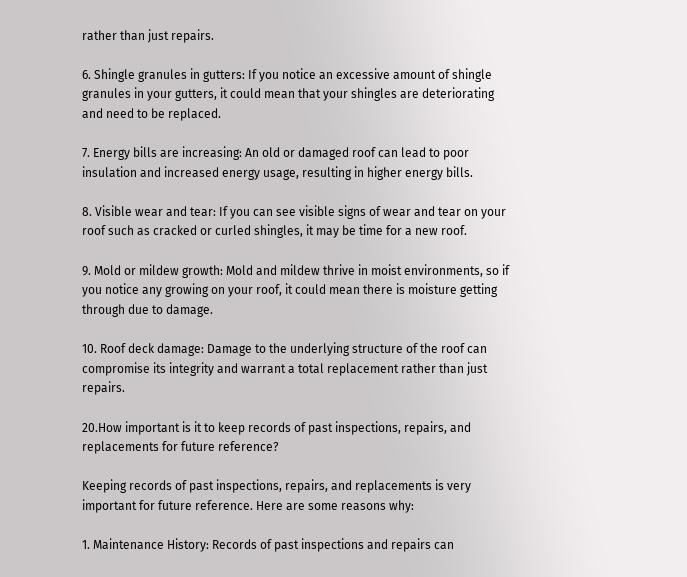rather than just repairs.

6. Shingle granules in gutters: If you notice an excessive amount of shingle granules in your gutters, it could mean that your shingles are deteriorating and need to be replaced.

7. Energy bills are increasing: An old or damaged roof can lead to poor insulation and increased energy usage, resulting in higher energy bills.

8. Visible wear and tear: If you can see visible signs of wear and tear on your roof such as cracked or curled shingles, it may be time for a new roof.

9. Mold or mildew growth: Mold and mildew thrive in moist environments, so if you notice any growing on your roof, it could mean there is moisture getting through due to damage.

10. Roof deck damage: Damage to the underlying structure of the roof can compromise its integrity and warrant a total replacement rather than just repairs.

20.How important is it to keep records of past inspections, repairs, and replacements for future reference?

Keeping records of past inspections, repairs, and replacements is very important for future reference. Here are some reasons why:

1. Maintenance History: Records of past inspections and repairs can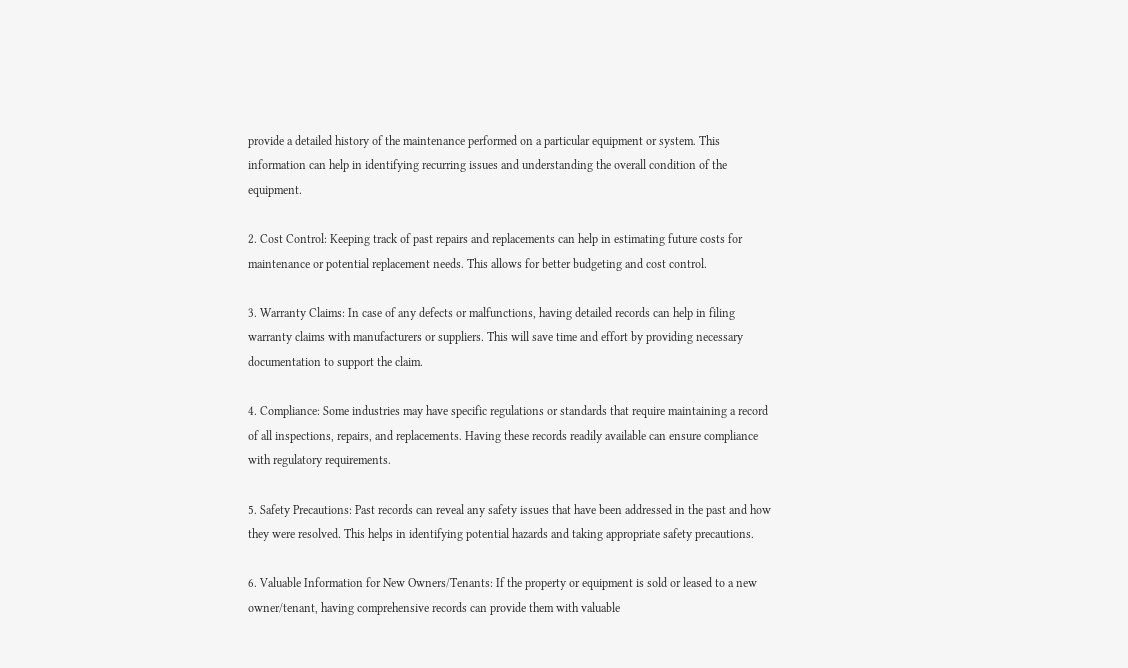provide a detailed history of the maintenance performed on a particular equipment or system. This information can help in identifying recurring issues and understanding the overall condition of the equipment.

2. Cost Control: Keeping track of past repairs and replacements can help in estimating future costs for maintenance or potential replacement needs. This allows for better budgeting and cost control.

3. Warranty Claims: In case of any defects or malfunctions, having detailed records can help in filing warranty claims with manufacturers or suppliers. This will save time and effort by providing necessary documentation to support the claim.

4. Compliance: Some industries may have specific regulations or standards that require maintaining a record of all inspections, repairs, and replacements. Having these records readily available can ensure compliance with regulatory requirements.

5. Safety Precautions: Past records can reveal any safety issues that have been addressed in the past and how they were resolved. This helps in identifying potential hazards and taking appropriate safety precautions.

6. Valuable Information for New Owners/Tenants: If the property or equipment is sold or leased to a new owner/tenant, having comprehensive records can provide them with valuable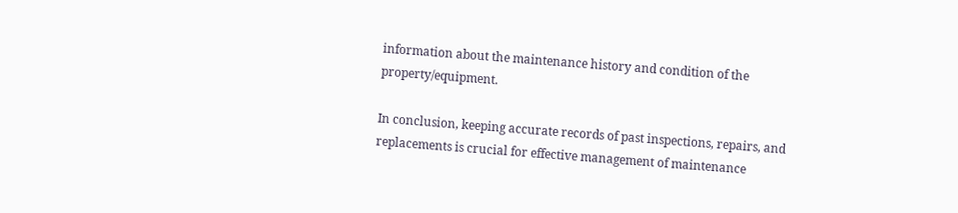information about the maintenance history and condition of the property/equipment.

In conclusion, keeping accurate records of past inspections, repairs, and replacements is crucial for effective management of maintenance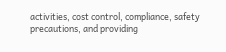activities, cost control, compliance, safety precautions, and providing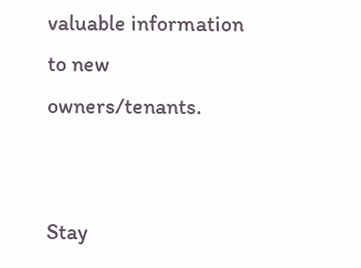valuable information to new owners/tenants.


Stay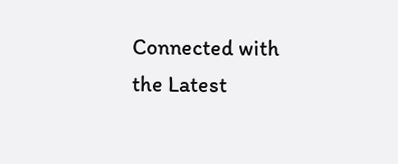Connected with the Latest